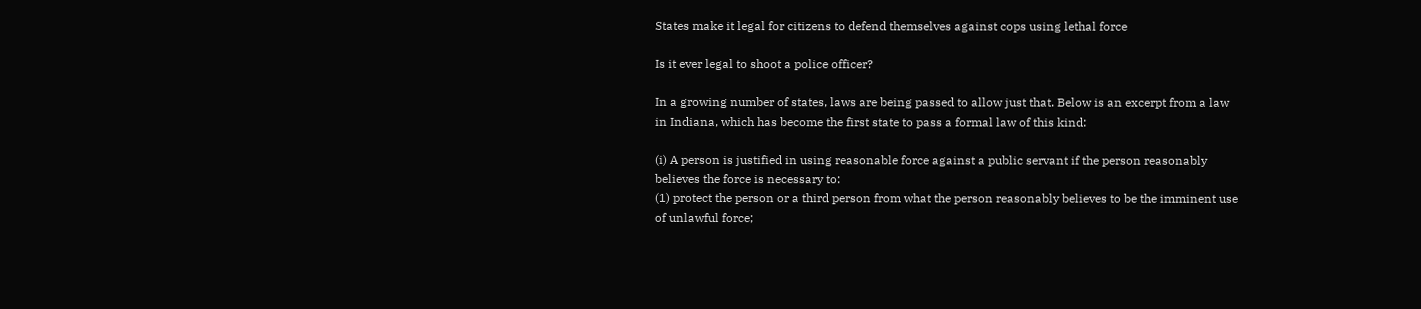States make it legal for citizens to defend themselves against cops using lethal force

Is it ever legal to shoot a police officer?

In a growing number of states, laws are being passed to allow just that. Below is an excerpt from a law in Indiana, which has become the first state to pass a formal law of this kind:

(i) A person is justified in using reasonable force against a public servant if the person reasonably believes the force is necessary to:
(1) protect the person or a third person from what the person reasonably believes to be the imminent use of unlawful force;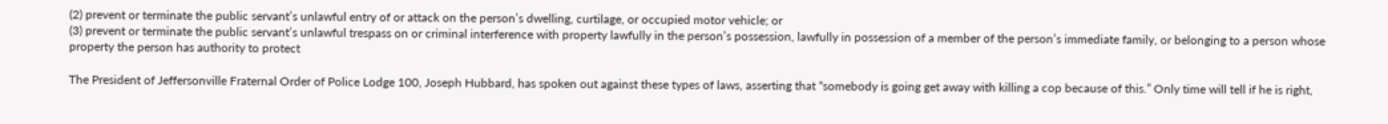(2) prevent or terminate the public servant’s unlawful entry of or attack on the person’s dwelling, curtilage, or occupied motor vehicle; or
(3) prevent or terminate the public servant’s unlawful trespass on or criminal interference with property lawfully in the person’s possession, lawfully in possession of a member of the person’s immediate family, or belonging to a person whose property the person has authority to protect

The President of Jeffersonville Fraternal Order of Police Lodge 100, Joseph Hubbard, has spoken out against these types of laws, asserting that “somebody is going get away with killing a cop because of this.” Only time will tell if he is right,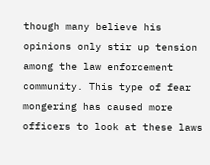though many believe his opinions only stir up tension among the law enforcement community. This type of fear mongering has caused more officers to look at these laws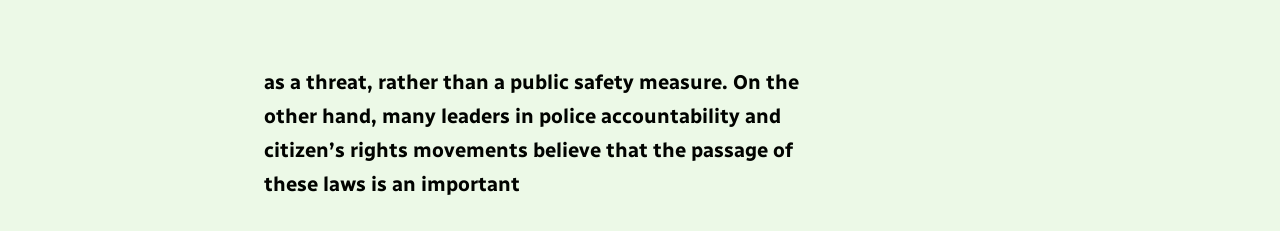as a threat, rather than a public safety measure. On the other hand, many leaders in police accountability and citizen’s rights movements believe that the passage of these laws is an important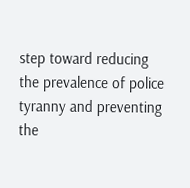step toward reducing the prevalence of police tyranny and preventing the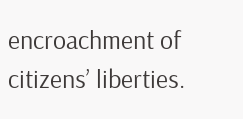encroachment of citizens’ liberties.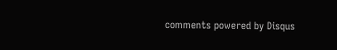comments powered by Disqus